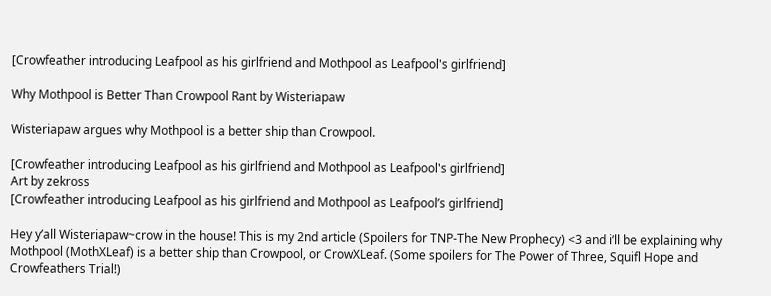[Crowfeather introducing Leafpool as his girlfriend and Mothpool as Leafpool's girlfriend]

Why Mothpool is Better Than Crowpool Rant by Wisteriapaw

Wisteriapaw argues why Mothpool is a better ship than Crowpool.

[Crowfeather introducing Leafpool as his girlfriend and Mothpool as Leafpool's girlfriend]
Art by zekross
[Crowfeather introducing Leafpool as his girlfriend and Mothpool as Leafpool’s girlfriend]

Hey y’all Wisteriapaw~crow in the house! This is my 2nd article (Spoilers for TNP-The New Prophecy) <3 and i’ll be explaining why Mothpool (MothXLeaf) is a better ship than Crowpool, or CrowXLeaf. (Some spoilers for The Power of Three, Squifl Hope and Crowfeathers Trial!)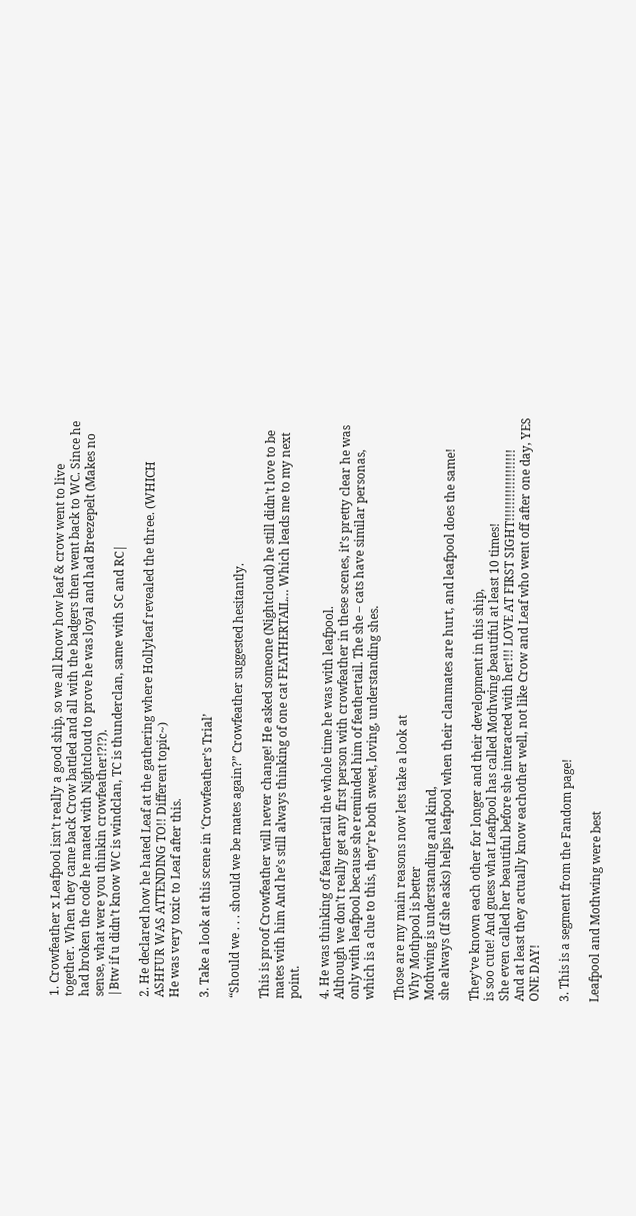1. Crowfeather x Leafpool isn’t really a good ship, so we all know how leaf & crow went to live together. When they came back Crow battled and all with the badgers then went back to WC. Since he had broken the code he mated with Nightcloud to prove he was loyal and had Breezepelt (Makes no sense, what were you thinkin crowfeather!?!?).
|Btw if u didn’t know WC is windclan, TC is thunderclan, same with SC and RC|

2. He declared how he hated Leaf at the gathering where Hollyleaf revealed the three. (WHICH ASHFUR WAS ATTENDING TO!! Different topic~)
He was very toxic to Leaf after this.

3. Take a look at this scene in ‘Crowfeather’s Trial’

“Should we . . . should we be mates again?” Crowfeather suggested hesitantly.

This is proof Crowfeather will never change! He asked someone (Nightcloud) he still didn’t love to be mates with him And he’s still always thinking of one cat FEATHERTAIL… Which leads me to my next point.

4. He was thinking of feathertail the whole time he was with leafpool.
Although we don’t really get any first person with crowfeather in these scenes, it’s pretty clear he was only with leafpool because she reminded him of feathertail. The she – cats have similar personas, which is a clue to this, they’re both sweet, loving, understanding shes.

Those are my main reasons now lets take a look at
Why Mothpool is better
Mothwing is understanding and kind,
she always (If she asks) helps leafpool when their clanmates are hurt, and leafpool does the same!

They’ve known each other for longer and their development in this ship,
is soo cute! And guess what Leafpool has called Mothwing beautiful at least 10 times!
She even called her beautiful before she interacted with her!!! LOVE AT FIRST SIGHT!!!!!!!!!!!!!!!!!!
And at least they actually know eachother well, not like Crow and Leaf who went off after one day, YES ONE DAY!

3. This is a segment from the Fandom page!

Leafpool and Mothwing were best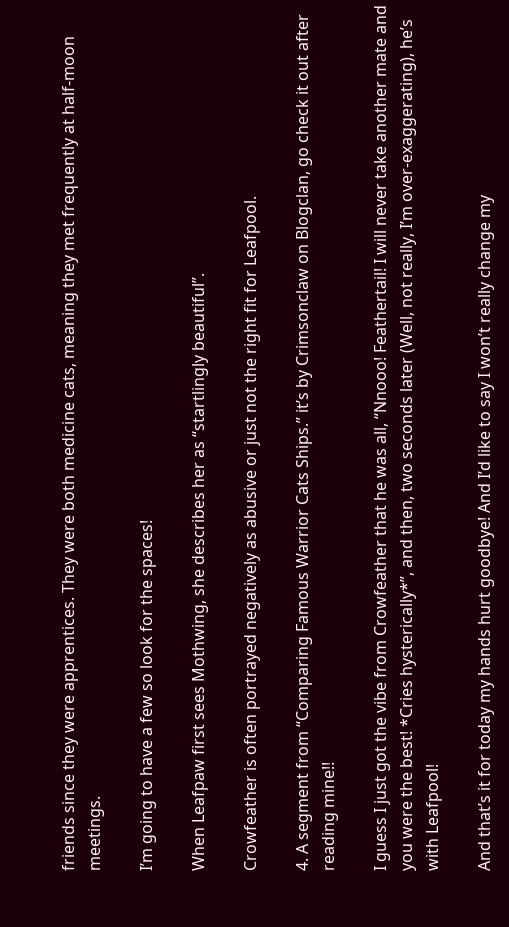friends since they were apprentices. They were both medicine cats, meaning they met frequently at half-moon meetings.

I’m going to have a few so look for the spaces!

When Leafpaw first sees Mothwing, she describes her as “startlingly beautiful”.

Crowfeather is often portrayed negatively as abusive or just not the right fit for Leafpool.

4. A segment from “Comparing Famous Warrior Cats Ships.” it’s by Crimsonclaw on Blogclan, go check it out after reading mine!!

I guess I just got the vibe from Crowfeather that he was all, “Nnooo! Feathertail! I will never take another mate and you were the best! *Cries hysterically*”, and then, two seconds later (Well, not really, I’m over-exaggerating), he’s with Leafpool!

And that’s it for today my hands hurt goodbye! And I’d like to say I won’t really change my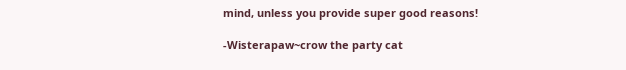mind, unless you provide super good reasons!

-Wisterapaw~crow the party cat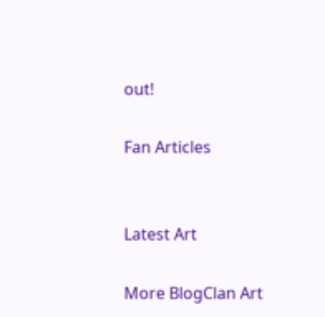out!

Fan Articles


Latest Art

More BlogClan Art